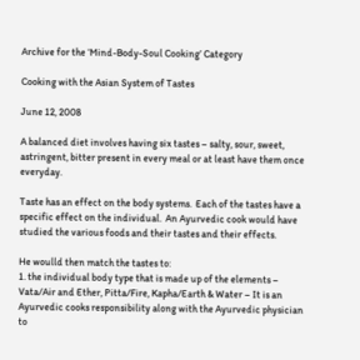Archive for the ‘Mind-Body-Soul Cooking’ Category

Cooking with the Asian System of Tastes

June 12, 2008

A balanced diet involves having six tastes – salty, sour, sweet, astringent, bitter present in every meal or at least have them once everyday.

Taste has an effect on the body systems.  Each of the tastes have a specific effect on the individual.  An Ayurvedic cook would have studied the various foods and their tastes and their effects.

He woulld then match the tastes to:
1. the individual body type that is made up of the elements – Vata/Air and Ether, Pitta/Fire, Kapha/Earth & Water – It is an Ayurvedic cooks responsibility along with the Ayurvedic physician to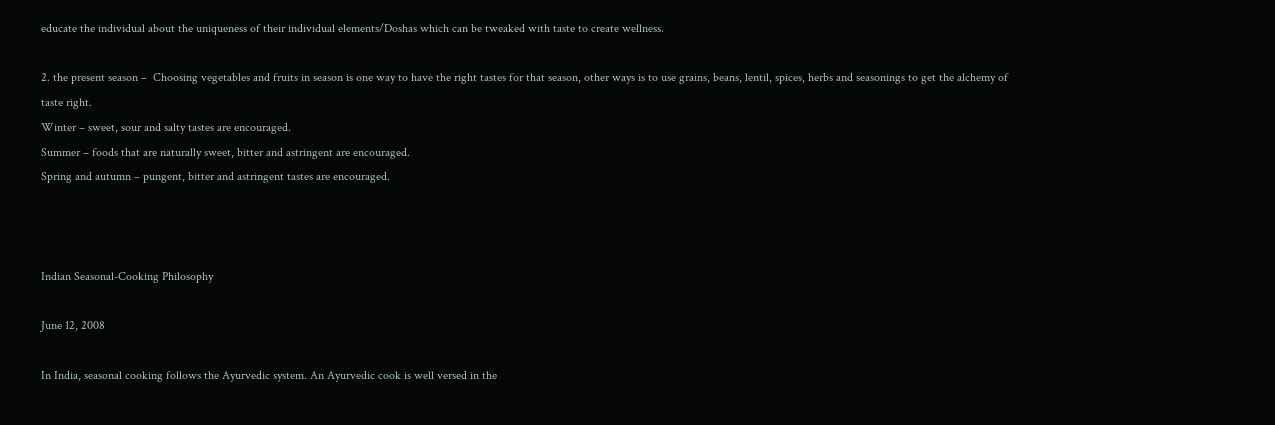educate the individual about the uniqueness of their individual elements/Doshas which can be tweaked with taste to create wellness.

2. the present season –  Choosing vegetables and fruits in season is one way to have the right tastes for that season, other ways is to use grains, beans, lentil, spices, herbs and seasonings to get the alchemy of taste right.
Winter – sweet, sour and salty tastes are encouraged.
Summer – foods that are naturally sweet, bitter and astringent are encouraged.
Spring and autumn – pungent, bitter and astringent tastes are encouraged.



Indian Seasonal-Cooking Philosophy

June 12, 2008

In India, seasonal cooking follows the Ayurvedic system. An Ayurvedic cook is well versed in the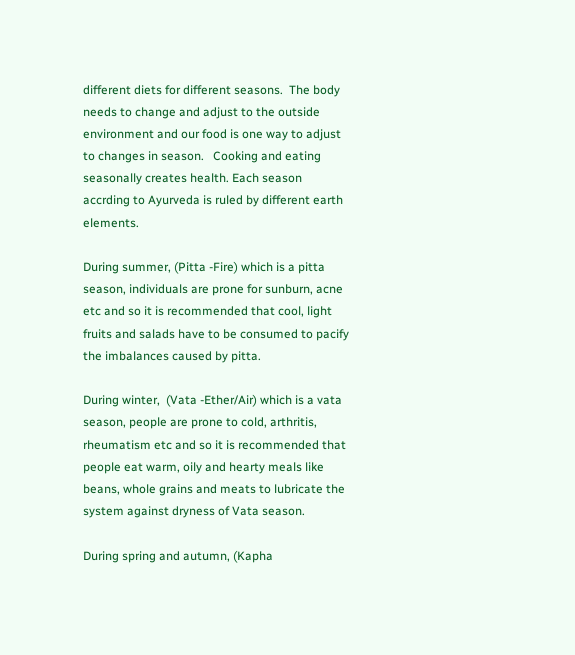different diets for different seasons.  The body needs to change and adjust to the outside environment and our food is one way to adjust to changes in season.   Cooking and eating seasonally creates health. Each season accrding to Ayurveda is ruled by different earth elements.

During summer, (Pitta -Fire) which is a pitta season, individuals are prone for sunburn, acne etc and so it is recommended that cool, light fruits and salads have to be consumed to pacify the imbalances caused by pitta.

During winter,  (Vata -Ether/Air) which is a vata season, people are prone to cold, arthritis, rheumatism etc and so it is recommended that people eat warm, oily and hearty meals like beans, whole grains and meats to lubricate the system against dryness of Vata season.

During spring and autumn, (Kapha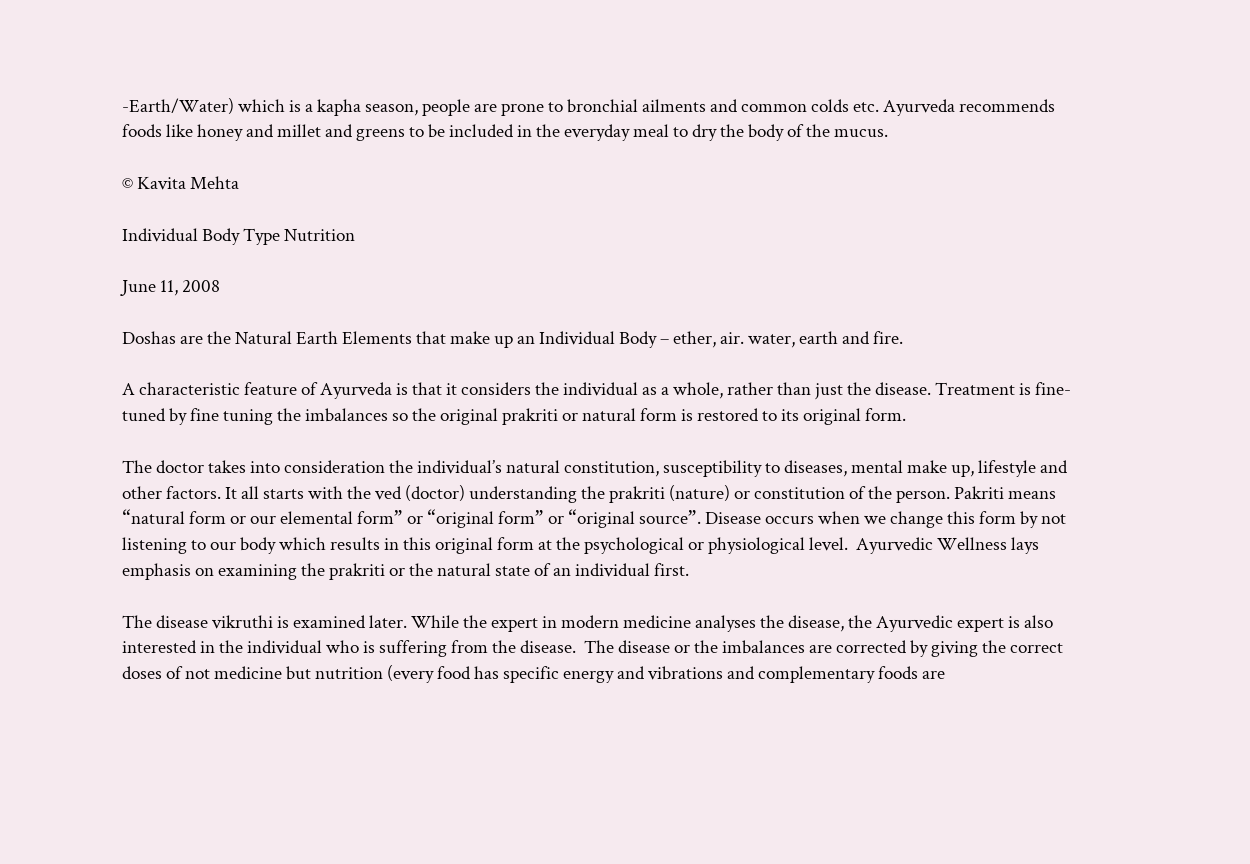-Earth/Water) which is a kapha season, people are prone to bronchial ailments and common colds etc. Ayurveda recommends foods like honey and millet and greens to be included in the everyday meal to dry the body of the mucus.

© Kavita Mehta

Individual Body Type Nutrition

June 11, 2008

Doshas are the Natural Earth Elements that make up an Individual Body – ether, air. water, earth and fire.

A characteristic feature of Ayurveda is that it considers the individual as a whole, rather than just the disease. Treatment is fine-tuned by fine tuning the imbalances so the original prakriti or natural form is restored to its original form.

The doctor takes into consideration the individual’s natural constitution, susceptibility to diseases, mental make up, lifestyle and other factors. It all starts with the ved (doctor) understanding the prakriti (nature) or constitution of the person. Pakriti means “natural form or our elemental form” or “original form” or “original source”. Disease occurs when we change this form by not listening to our body which results in this original form at the psychological or physiological level.  Ayurvedic Wellness lays emphasis on examining the prakriti or the natural state of an individual first.

The disease vikruthi is examined later. While the expert in modern medicine analyses the disease, the Ayurvedic expert is also interested in the individual who is suffering from the disease.  The disease or the imbalances are corrected by giving the correct doses of not medicine but nutrition (every food has specific energy and vibrations and complementary foods are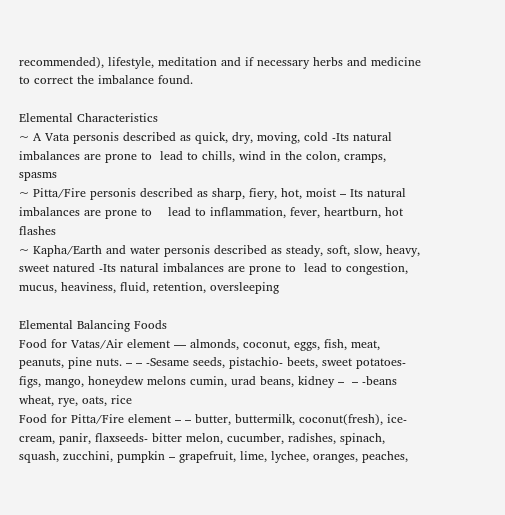recommended), lifestyle, meditation and if necessary herbs and medicine to correct the imbalance found.

Elemental Characteristics
~ A Vata personis described as quick, dry, moving, cold -Its natural imbalances are prone to  lead to chills, wind in the colon, cramps, spasms
~ Pitta/Fire personis described as sharp, fiery, hot, moist – Its natural imbalances are prone to    lead to inflammation, fever, heartburn, hot flashes
~ Kapha/Earth and water personis described as steady, soft, slow, heavy, sweet natured -Its natural imbalances are prone to  lead to congestion, mucus, heaviness, fluid, retention, oversleeping

Elemental Balancing Foods
Food for Vatas/Air element — almonds, coconut, eggs, fish, meat, peanuts, pine nuts. – – -Sesame seeds, pistachio- beets, sweet potatoes- figs, mango, honeydew melons cumin, urad beans, kidney –  – -beans wheat, rye, oats, rice
Food for Pitta/Fire element – – butter, buttermilk, coconut(fresh), ice-cream, panir, flaxseeds- bitter melon, cucumber, radishes, spinach, squash, zucchini, pumpkin – grapefruit, lime, lychee, oranges, peaches,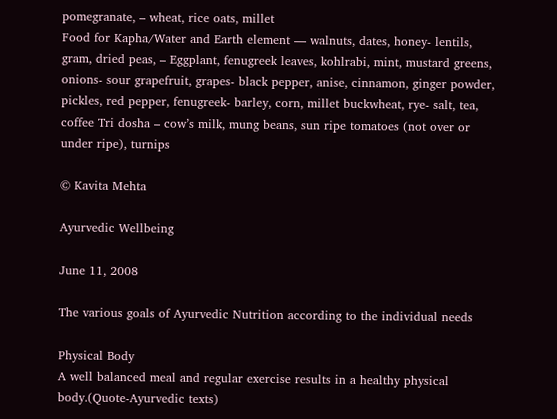pomegranate, – wheat, rice oats, millet
Food for Kapha/Water and Earth element — walnuts, dates, honey- lentils, gram, dried peas, – Eggplant, fenugreek leaves, kohlrabi, mint, mustard greens, onions- sour grapefruit, grapes- black pepper, anise, cinnamon, ginger powder, pickles, red pepper, fenugreek- barley, corn, millet buckwheat, rye- salt, tea, coffee Tri dosha – cow’s milk, mung beans, sun ripe tomatoes (not over or under ripe), turnips

© Kavita Mehta

Ayurvedic Wellbeing

June 11, 2008

The various goals of Ayurvedic Nutrition according to the individual needs

Physical Body
A well balanced meal and regular exercise results in a healthy physical body.(Quote-Ayurvedic texts)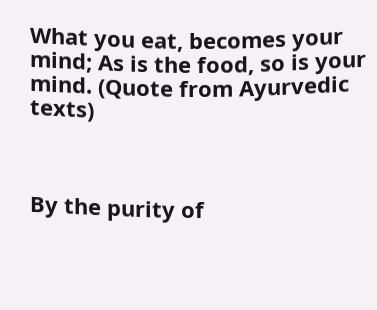What you eat, becomes your mind; As is the food, so is your mind. (Quote from Ayurvedic texts)



By the purity of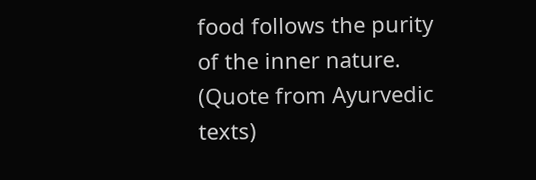food follows the purity of the inner nature. (Quote from Ayurvedic texts)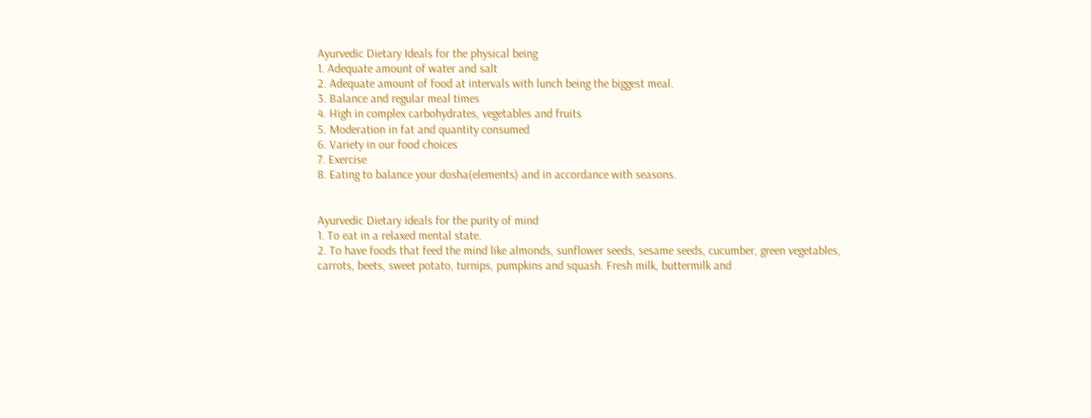Ayurvedic Dietary Ideals for the physical being
1. Adequate amount of water and salt
2. Adequate amount of food at intervals with lunch being the biggest meal.
3. Balance and regular meal times
4. High in complex carbohydrates, vegetables and fruits
5. Moderation in fat and quantity consumed
6. Variety in our food choices
7. Exercise
8. Eating to balance your dosha(elements) and in accordance with seasons.


Ayurvedic Dietary ideals for the purity of mind
1. To eat in a relaxed mental state.
2. To have foods that feed the mind like almonds, sunflower seeds, sesame seeds, cucumber, green vegetables, carrots, beets, sweet potato, turnips, pumpkins and squash. Fresh milk, buttermilk and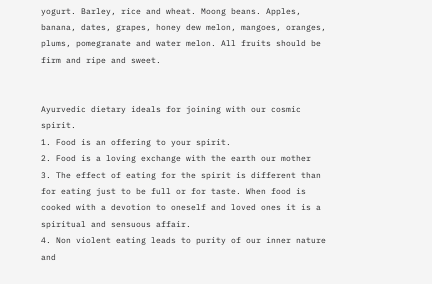yogurt. Barley, rice and wheat. Moong beans. Apples, banana, dates, grapes, honey dew melon, mangoes, oranges, plums, pomegranate and water melon. All fruits should be firm and ripe and sweet.


Ayurvedic dietary ideals for joining with our cosmic spirit.
1. Food is an offering to your spirit.
2. Food is a loving exchange with the earth our mother
3. The effect of eating for the spirit is different than for eating just to be full or for taste. When food is cooked with a devotion to oneself and loved ones it is a spiritual and sensuous affair.
4. Non violent eating leads to purity of our inner nature and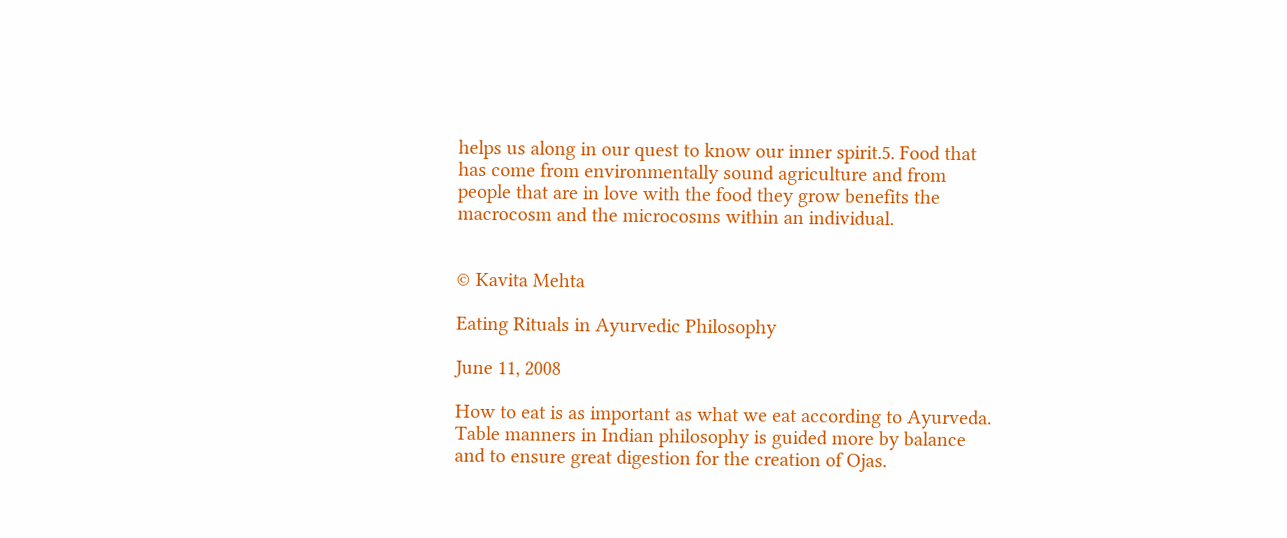helps us along in our quest to know our inner spirit.5. Food that has come from environmentally sound agriculture and from people that are in love with the food they grow benefits the macrocosm and the microcosms within an individual.


© Kavita Mehta

Eating Rituals in Ayurvedic Philosophy

June 11, 2008

How to eat is as important as what we eat according to Ayurveda.   Table manners in Indian philosophy is guided more by balance and to ensure great digestion for the creation of Ojas.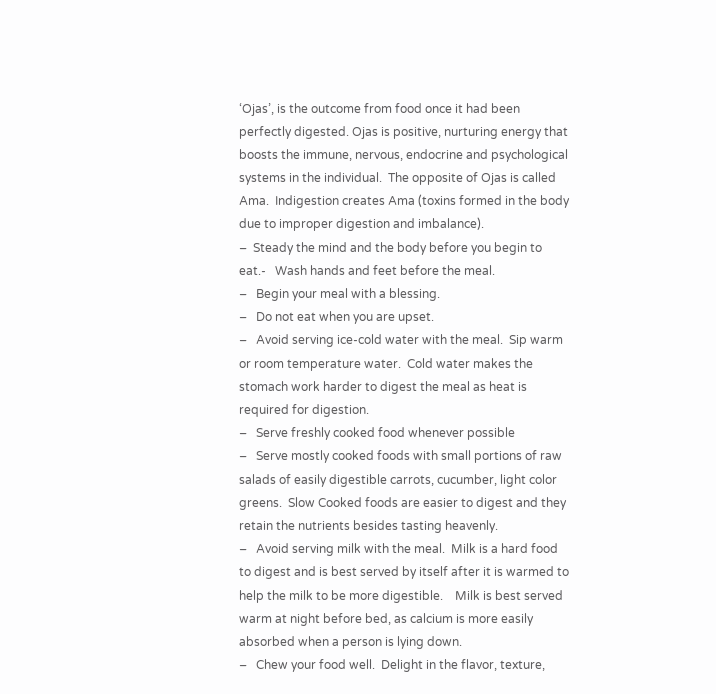‘Ojas’, is the outcome from food once it had been perfectly digested. Ojas is positive, nurturing energy that boosts the immune, nervous, endocrine and psychological systems in the individual.  The opposite of Ojas is called Ama.  Indigestion creates Ama (toxins formed in the body due to improper digestion and imbalance).
–  Steady the mind and the body before you begin to eat.-   Wash hands and feet before the meal.
–   Begin your meal with a blessing.
–   Do not eat when you are upset.
–   Avoid serving ice-cold water with the meal.  Sip warm or room temperature water.  Cold water makes the stomach work harder to digest the meal as heat is required for digestion.
–   Serve freshly cooked food whenever possible
–   Serve mostly cooked foods with small portions of raw salads of easily digestible carrots, cucumber, light color greens.  Slow Cooked foods are easier to digest and they retain the nutrients besides tasting heavenly.
–   Avoid serving milk with the meal.  Milk is a hard food to digest and is best served by itself after it is warmed to help the milk to be more digestible.    Milk is best served warm at night before bed, as calcium is more easily absorbed when a person is lying down.
–   Chew your food well.  Delight in the flavor, texture,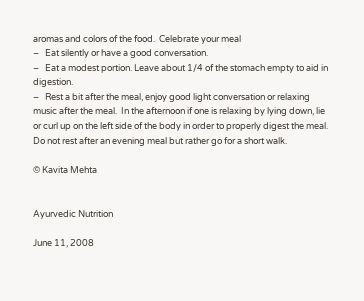aromas and colors of the food.  Celebrate your meal
–   Eat silently or have a good conversation.
–   Eat a modest portion. Leave about 1/4 of the stomach empty to aid in digestion.
–   Rest a bit after the meal, enjoy good light conversation or relaxing music after the meal.  In the afternoon if one is relaxing by lying down, lie or curl up on the left side of the body in order to properly digest the meal.  Do not rest after an evening meal but rather go for a short walk.

© Kavita Mehta


Ayurvedic Nutrition

June 11, 2008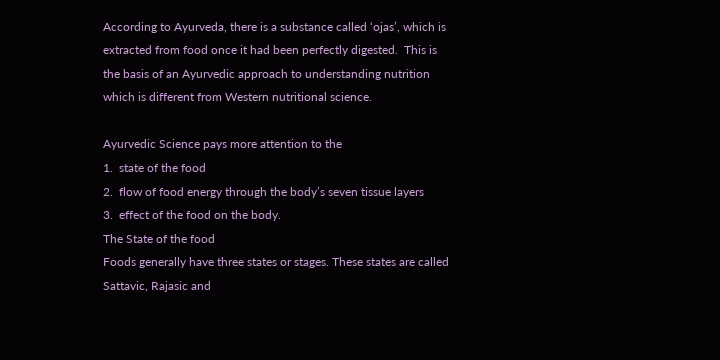According to Ayurveda, there is a substance called ‘ojas’, which is extracted from food once it had been perfectly digested.  This is the basis of an Ayurvedic approach to understanding nutrition which is different from Western nutritional science.

Ayurvedic Science pays more attention to the
1.  state of the food
2.  flow of food energy through the body’s seven tissue layers
3.  effect of the food on the body.
The State of the food
Foods generally have three states or stages. These states are called Sattavic, Rajasic and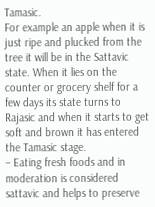Tamasic.
For example an apple when it is just ripe and plucked from the tree it will be in the Sattavic state. When it lies on the counter or grocery shelf for a few days its state turns to Rajasic and when it starts to get soft and brown it has entered the Tamasic stage.
– Eating fresh foods and in moderation is considered sattavic and helps to preserve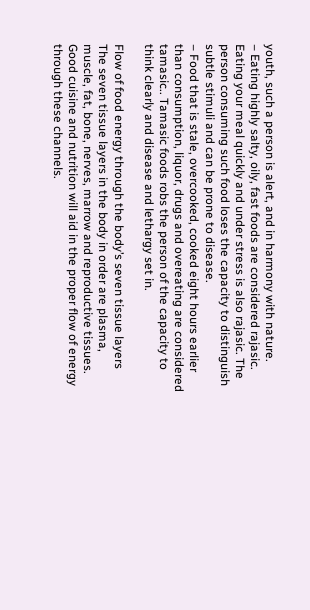youth, such a person is alert, and in harmony with nature.
– Eating highly salty, oily, fast foods are considered rajasic. Eating your meal quickly and under stress is also rajasic. The person consuming such food loses the capacity to distinguish subtle stimuli and can be prone to disease.
– Food that is stale, overcooked, cooked eight hours earlier than consumption, liquor, drugs and overeating are considered tamasic.. Tamasic foods robs the person of the capacity to think clearly and disease and lethargy set in.

Flow of food energy through the body’s seven tissue layers
The seven tissue layers in the body in order are plasma, muscle, fat, bone, nerves, marrow and reproductive tissues. Good cuisine and nutrition will aid in the proper flow of energy through these channels.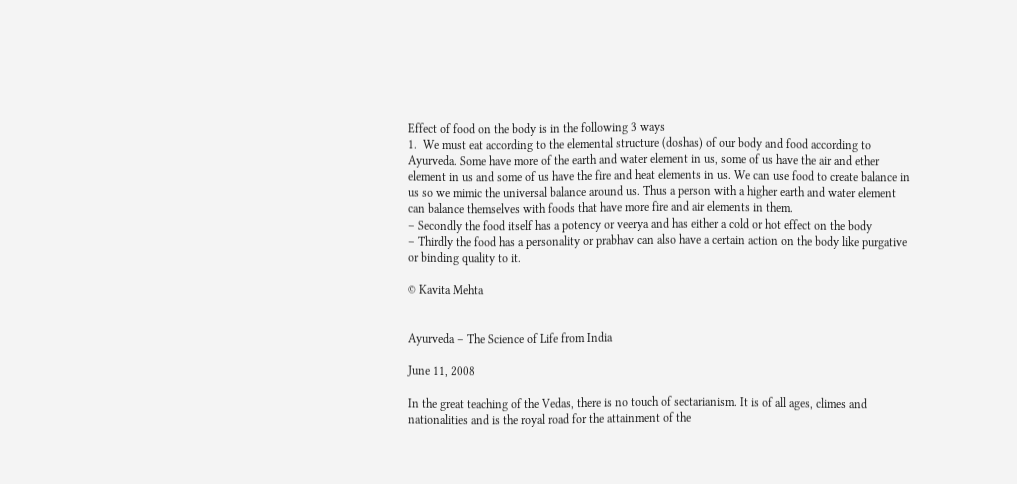Effect of food on the body is in the following 3 ways
1.  We must eat according to the elemental structure (doshas) of our body and food according to Ayurveda. Some have more of the earth and water element in us, some of us have the air and ether element in us and some of us have the fire and heat elements in us. We can use food to create balance in us so we mimic the universal balance around us. Thus a person with a higher earth and water element can balance themselves with foods that have more fire and air elements in them.
– Secondly the food itself has a potency or veerya and has either a cold or hot effect on the body
– Thirdly the food has a personality or prabhav can also have a certain action on the body like purgative or binding quality to it.

© Kavita Mehta


Ayurveda – The Science of Life from India

June 11, 2008

In the great teaching of the Vedas, there is no touch of sectarianism. It is of all ages, climes and nationalities and is the royal road for the attainment of the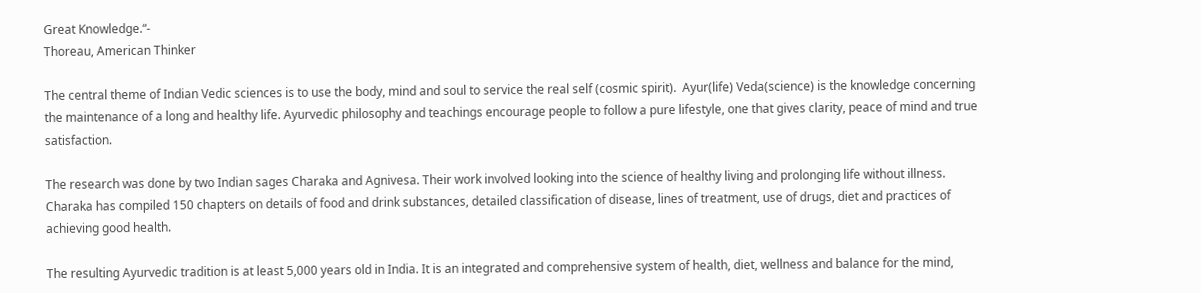Great Knowledge.“-
Thoreau, American Thinker

The central theme of Indian Vedic sciences is to use the body, mind and soul to service the real self (cosmic spirit).  Ayur(life) Veda(science) is the knowledge concerning the maintenance of a long and healthy life. Ayurvedic philosophy and teachings encourage people to follow a pure lifestyle, one that gives clarity, peace of mind and true satisfaction.

The research was done by two Indian sages Charaka and Agnivesa. Their work involved looking into the science of healthy living and prolonging life without illness. Charaka has compiled 150 chapters on details of food and drink substances, detailed classification of disease, lines of treatment, use of drugs, diet and practices of achieving good health.

The resulting Ayurvedic tradition is at least 5,000 years old in India. It is an integrated and comprehensive system of health, diet, wellness and balance for the mind,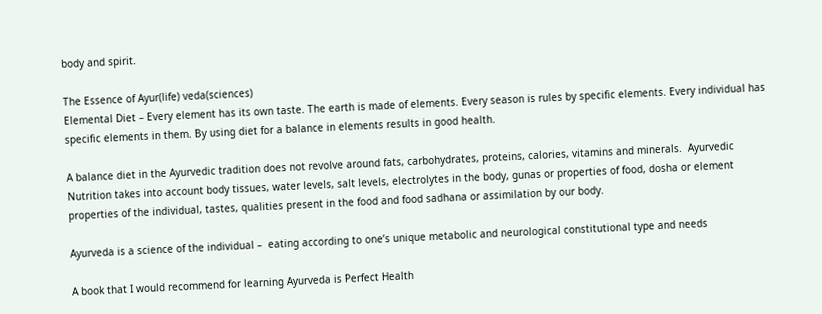body and spirit.

The Essence of Ayur(life) veda(sciences)
Elemental Diet – Every element has its own taste. The earth is made of elements. Every season is rules by specific elements. Every individual has specific elements in them. By using diet for a balance in elements results in good health.

A balance diet in the Ayurvedic tradition does not revolve around fats, carbohydrates, proteins, calories, vitamins and minerals.  Ayurvedic Nutrition takes into account body tissues, water levels, salt levels, electrolytes in the body, gunas or properties of food, dosha or element properties of the individual, tastes, qualities present in the food and food sadhana or assimilation by our body.

Ayurveda is a science of the individual –  eating according to one’s unique metabolic and neurological constitutional type and needs

A book that I would recommend for learning Ayurveda is Perfect Health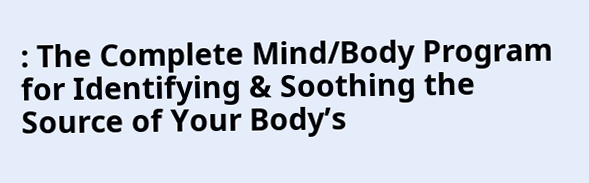: The Complete Mind/Body Program for Identifying & Soothing the Source of Your Body’s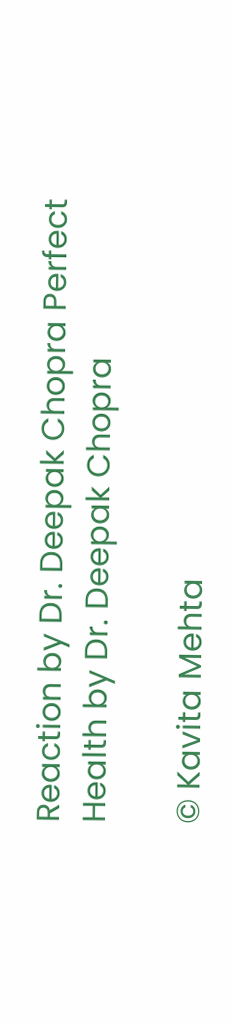Reaction by Dr. Deepak Chopra Perfect Health by Dr. Deepak Chopra

© Kavita Mehta